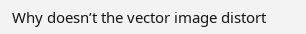Why doesn’t the vector image distort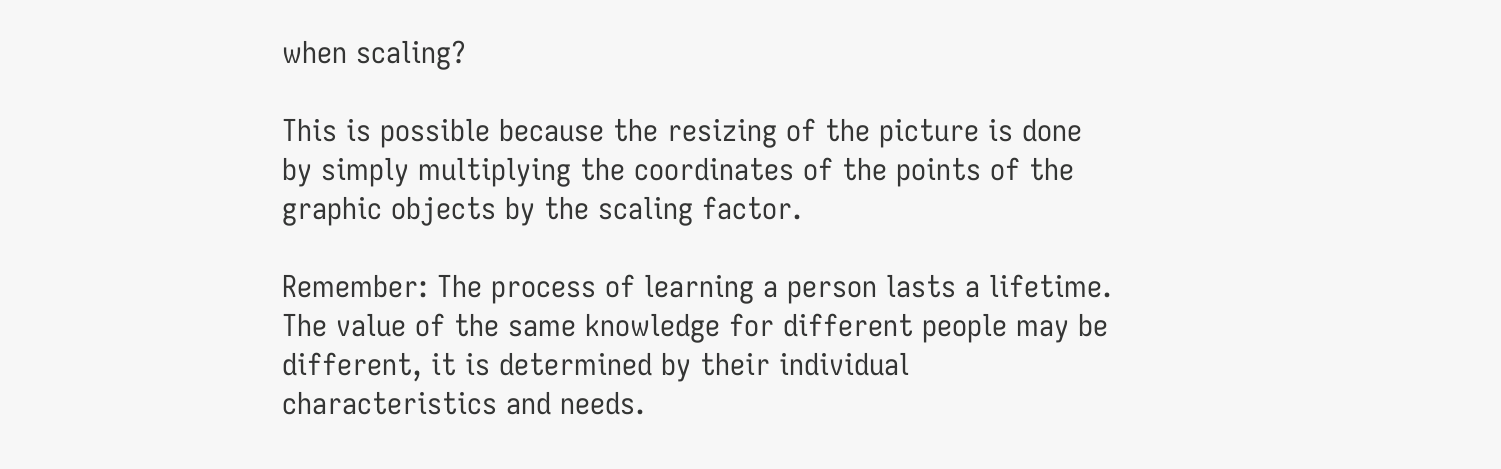when scaling?

This is possible because the resizing of the picture is done by simply multiplying the coordinates of the points of the graphic objects by the scaling factor.

Remember: The process of learning a person lasts a lifetime. The value of the same knowledge for different people may be different, it is determined by their individual characteristics and needs.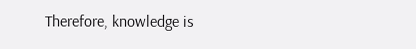Therefore, knowledge is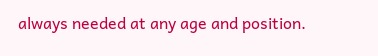always needed at any age and position.